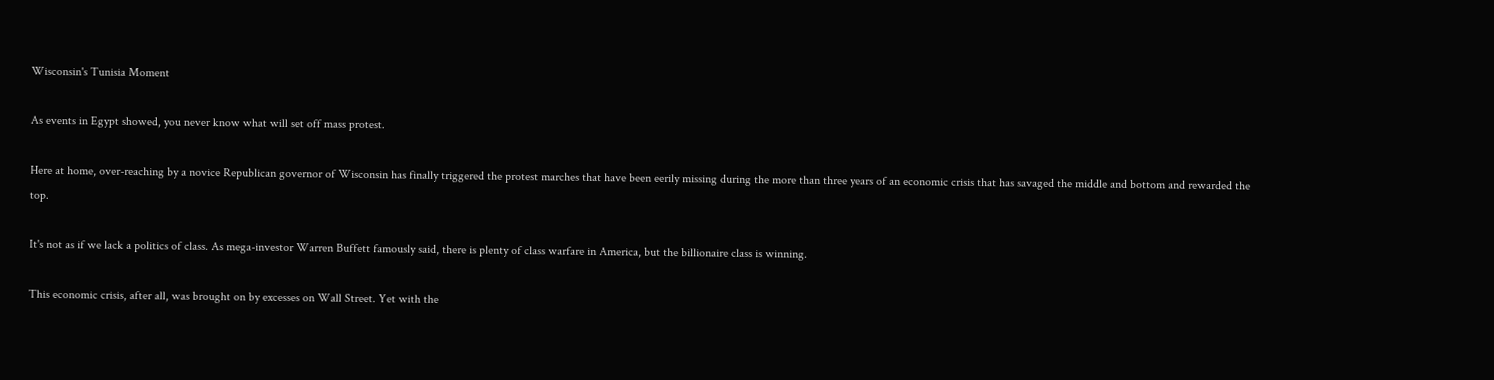Wisconsin's Tunisia Moment

As events in Egypt showed, you never know what will set off mass protest.

Here at home, over-reaching by a novice Republican governor of Wisconsin has finally triggered the protest marches that have been eerily missing during the more than three years of an economic crisis that has savaged the middle and bottom and rewarded the top.

It's not as if we lack a politics of class. As mega-investor Warren Buffett famously said, there is plenty of class warfare in America, but the billionaire class is winning.

This economic crisis, after all, was brought on by excesses on Wall Street. Yet with the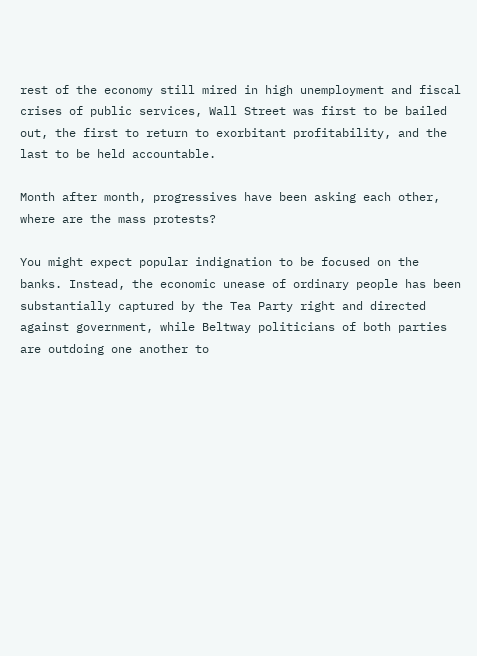rest of the economy still mired in high unemployment and fiscal crises of public services, Wall Street was first to be bailed out, the first to return to exorbitant profitability, and the last to be held accountable.

Month after month, progressives have been asking each other, where are the mass protests?

You might expect popular indignation to be focused on the banks. Instead, the economic unease of ordinary people has been substantially captured by the Tea Party right and directed against government, while Beltway politicians of both parties are outdoing one another to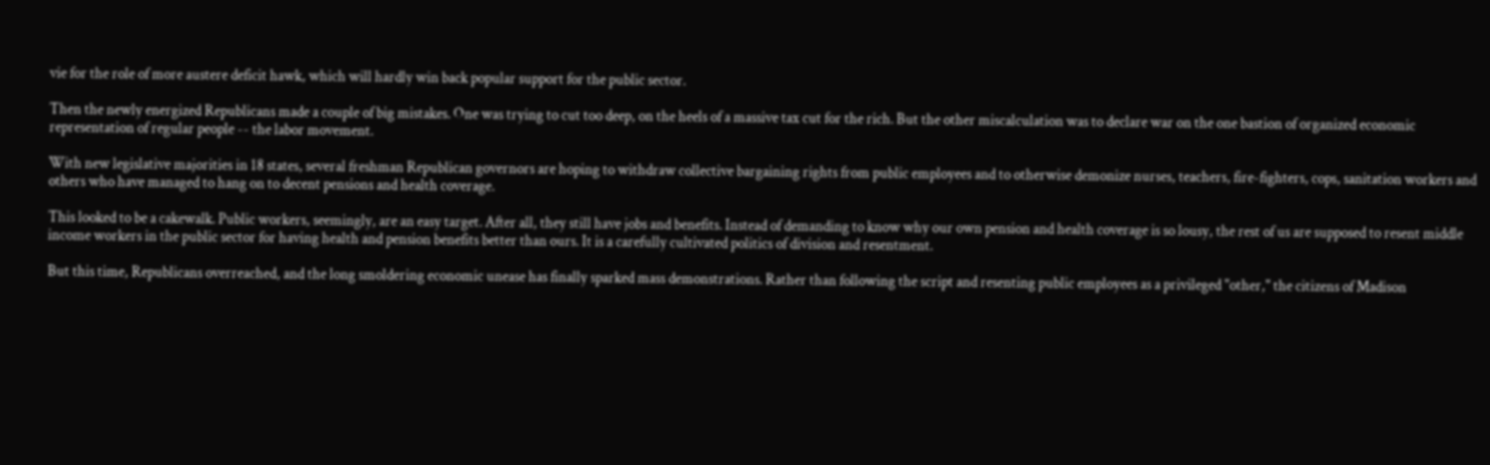vie for the role of more austere deficit hawk, which will hardly win back popular support for the public sector.

Then the newly energized Republicans made a couple of big mistakes. One was trying to cut too deep, on the heels of a massive tax cut for the rich. But the other miscalculation was to declare war on the one bastion of organized economic representation of regular people -- the labor movement.

With new legislative majorities in 18 states, several freshman Republican governors are hoping to withdraw collective bargaining rights from public employees and to otherwise demonize nurses, teachers, fire-fighters, cops, sanitation workers and others who have managed to hang on to decent pensions and health coverage.

This looked to be a cakewalk. Public workers, seemingly, are an easy target. After all, they still have jobs and benefits. Instead of demanding to know why our own pension and health coverage is so lousy, the rest of us are supposed to resent middle income workers in the public sector for having health and pension benefits better than ours. It is a carefully cultivated politics of division and resentment.

But this time, Republicans overreached, and the long smoldering economic unease has finally sparked mass demonstrations. Rather than following the script and resenting public employees as a privileged "other," the citizens of Madison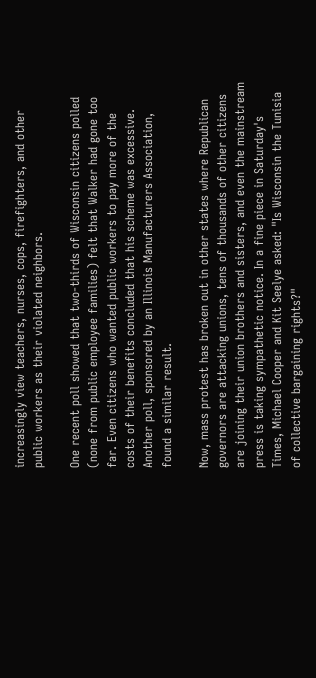increasingly view teachers, nurses, cops, firefighters, and other public workers as their violated neighbors.

One recent poll showed that two-thirds of Wisconsin citizens polled (none from public employee families) felt that Walker had gone too far. Even citizens who wanted public workers to pay more of the costs of their benefits concluded that his scheme was excessive. Another poll, sponsored by an Illinois Manufacturers Association, found a similar result.

Now, mass protest has broken out in other states where Republican governors are attacking unions, tens of thousands of other citizens are joining their union brothers and sisters, and even the mainstream press is taking sympathetic notice. In a fine piece in Saturday's Times, Michael Cooper and Kit Seelye asked: "Is Wisconsin the Tunisia of collective bargaining rights?"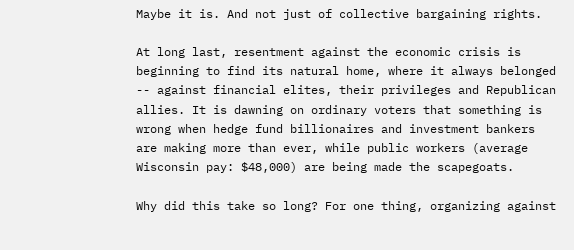Maybe it is. And not just of collective bargaining rights.

At long last, resentment against the economic crisis is beginning to find its natural home, where it always belonged -- against financial elites, their privileges and Republican allies. It is dawning on ordinary voters that something is wrong when hedge fund billionaires and investment bankers are making more than ever, while public workers (average Wisconsin pay: $48,000) are being made the scapegoats.

Why did this take so long? For one thing, organizing against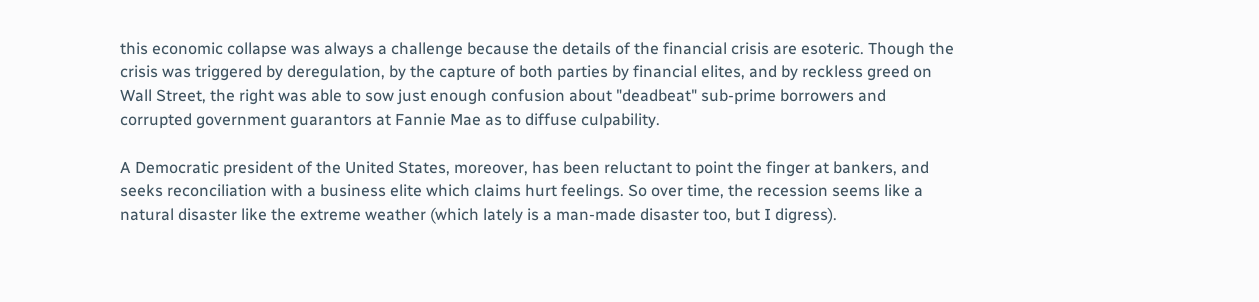this economic collapse was always a challenge because the details of the financial crisis are esoteric. Though the crisis was triggered by deregulation, by the capture of both parties by financial elites, and by reckless greed on Wall Street, the right was able to sow just enough confusion about "deadbeat" sub-prime borrowers and corrupted government guarantors at Fannie Mae as to diffuse culpability.

A Democratic president of the United States, moreover, has been reluctant to point the finger at bankers, and seeks reconciliation with a business elite which claims hurt feelings. So over time, the recession seems like a natural disaster like the extreme weather (which lately is a man-made disaster too, but I digress).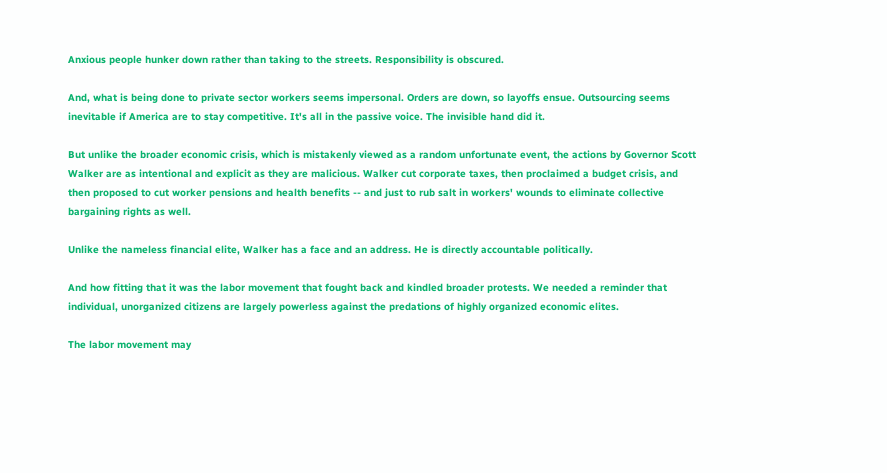Anxious people hunker down rather than taking to the streets. Responsibility is obscured.

And, what is being done to private sector workers seems impersonal. Orders are down, so layoffs ensue. Outsourcing seems inevitable if America are to stay competitive. It's all in the passive voice. The invisible hand did it.

But unlike the broader economic crisis, which is mistakenly viewed as a random unfortunate event, the actions by Governor Scott Walker are as intentional and explicit as they are malicious. Walker cut corporate taxes, then proclaimed a budget crisis, and then proposed to cut worker pensions and health benefits -- and just to rub salt in workers' wounds to eliminate collective bargaining rights as well.

Unlike the nameless financial elite, Walker has a face and an address. He is directly accountable politically.

And how fitting that it was the labor movement that fought back and kindled broader protests. We needed a reminder that individual, unorganized citizens are largely powerless against the predations of highly organized economic elites.

The labor movement may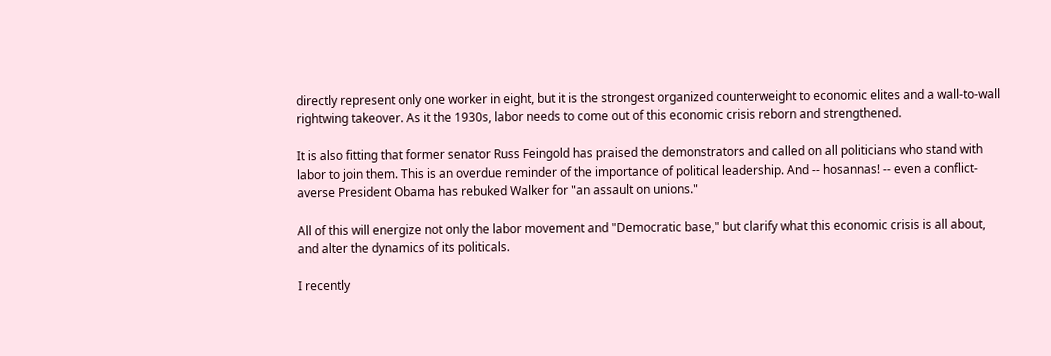directly represent only one worker in eight, but it is the strongest organized counterweight to economic elites and a wall-to-wall rightwing takeover. As it the 1930s, labor needs to come out of this economic crisis reborn and strengthened.

It is also fitting that former senator Russ Feingold has praised the demonstrators and called on all politicians who stand with labor to join them. This is an overdue reminder of the importance of political leadership. And -- hosannas! -- even a conflict-averse President Obama has rebuked Walker for "an assault on unions."

All of this will energize not only the labor movement and "Democratic base," but clarify what this economic crisis is all about, and alter the dynamics of its politicals.

I recently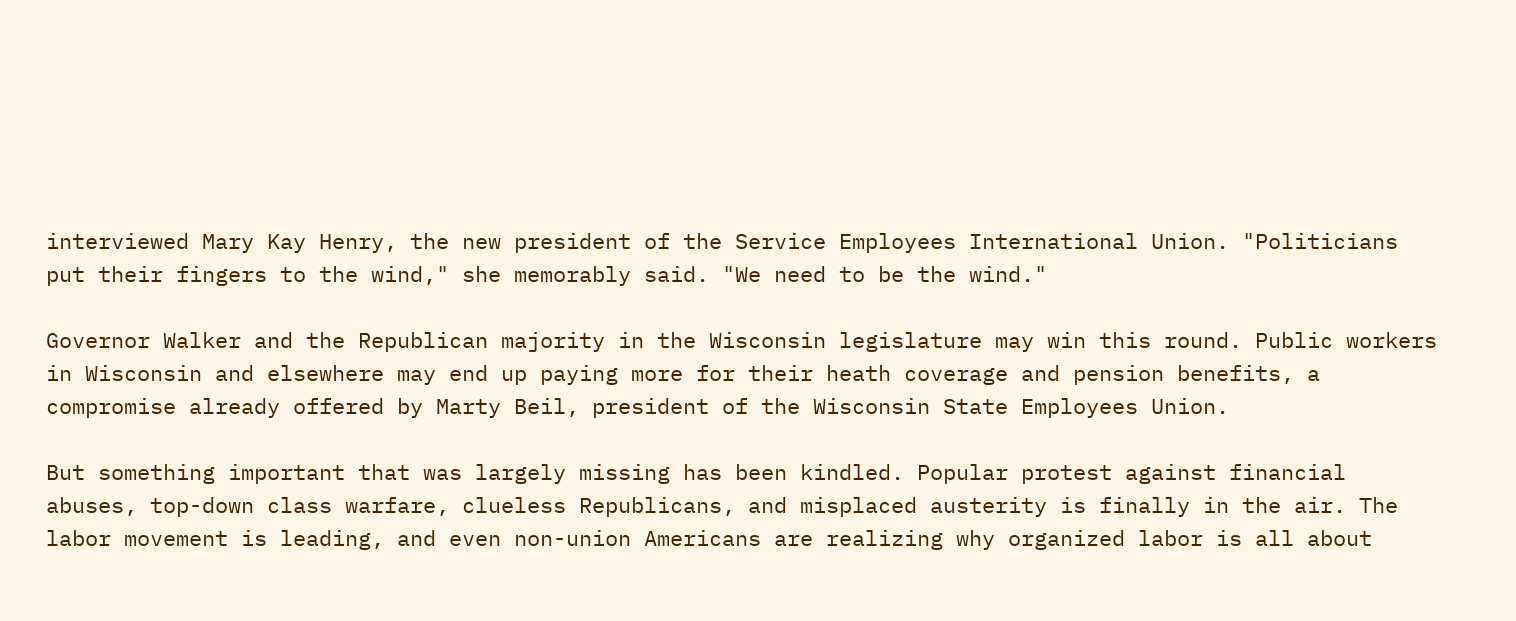interviewed Mary Kay Henry, the new president of the Service Employees International Union. "Politicians put their fingers to the wind," she memorably said. "We need to be the wind."

Governor Walker and the Republican majority in the Wisconsin legislature may win this round. Public workers in Wisconsin and elsewhere may end up paying more for their heath coverage and pension benefits, a compromise already offered by Marty Beil, president of the Wisconsin State Employees Union.

But something important that was largely missing has been kindled. Popular protest against financial abuses, top-down class warfare, clueless Republicans, and misplaced austerity is finally in the air. The labor movement is leading, and even non-union Americans are realizing why organized labor is all about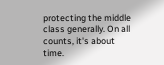protecting the middle class generally. On all counts, it's about time.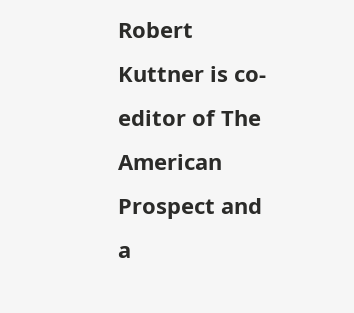Robert Kuttner is co-editor of The American Prospect and a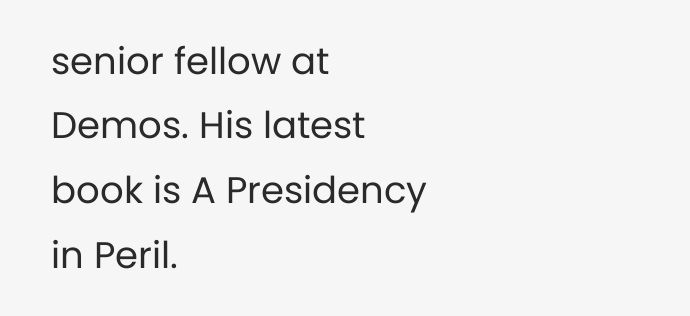senior fellow at Demos. His latest book is A Presidency in Peril.